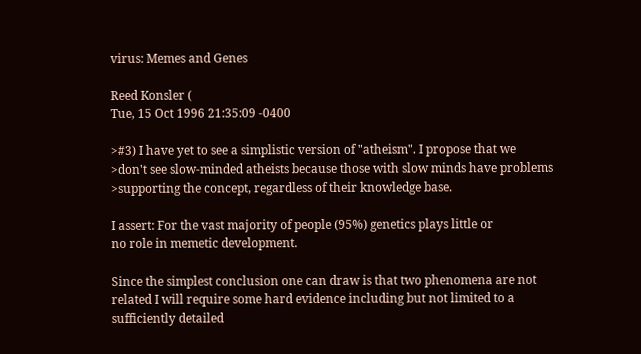virus: Memes and Genes

Reed Konsler (
Tue, 15 Oct 1996 21:35:09 -0400

>#3) I have yet to see a simplistic version of "atheism". I propose that we
>don't see slow-minded atheists because those with slow minds have problems
>supporting the concept, regardless of their knowledge base.

I assert: For the vast majority of people (95%) genetics plays little or
no role in memetic development.

Since the simplest conclusion one can draw is that two phenomena are not
related I will require some hard evidence including but not limited to a
sufficiently detailed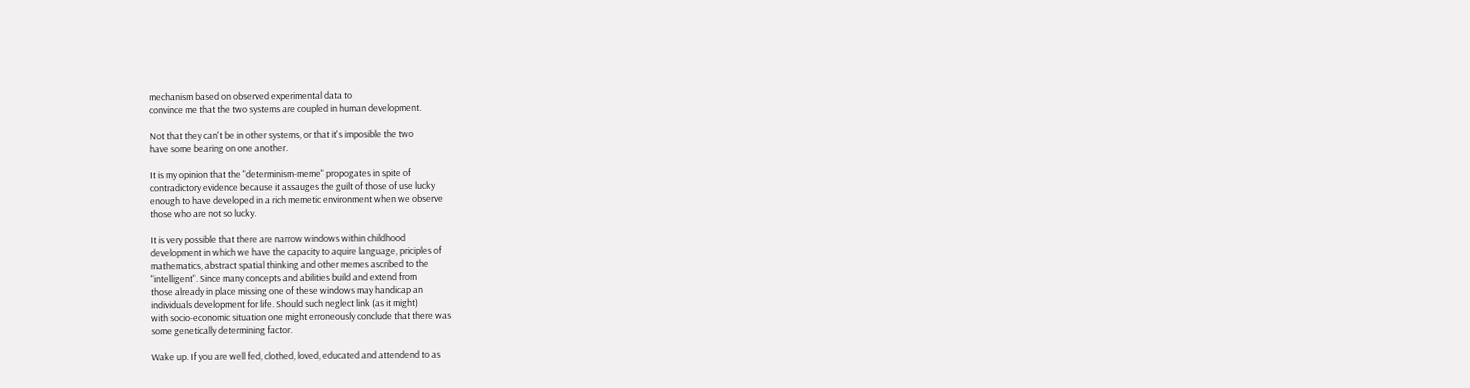mechanism based on observed experimental data to
convince me that the two systems are coupled in human development.

Not that they can't be in other systems, or that it's imposible the two
have some bearing on one another.

It is my opinion that the "determinism-meme" propogates in spite of
contradictory evidence because it assauges the guilt of those of use lucky
enough to have developed in a rich memetic environment when we observe
those who are not so lucky.

It is very possible that there are narrow windows within childhood
development in which we have the capacity to aquire language, priciples of
mathematics, abstract spatial thinking and other memes ascribed to the
"intelligent". Since many concepts and abilities build and extend from
those already in place missing one of these windows may handicap an
individuals development for life. Should such neglect link (as it might)
with socio-economic situation one might erroneously conclude that there was
some genetically determining factor.

Wake up. If you are well fed, clothed, loved, educated and attendend to as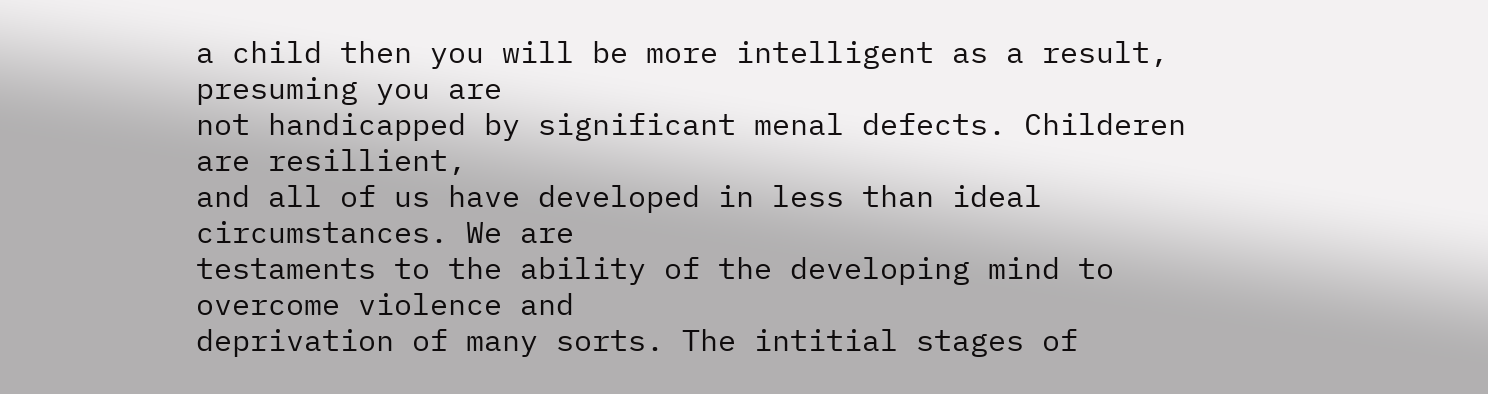a child then you will be more intelligent as a result, presuming you are
not handicapped by significant menal defects. Childeren are resillient,
and all of us have developed in less than ideal circumstances. We are
testaments to the ability of the developing mind to overcome violence and
deprivation of many sorts. The intitial stages of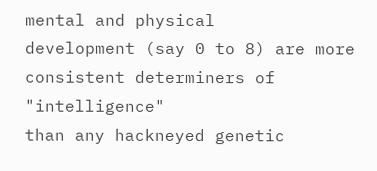mental and physical
development (say 0 to 8) are more consistent determiners of "intelligence"
than any hackneyed genetic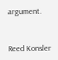argument.


Reed Konsler